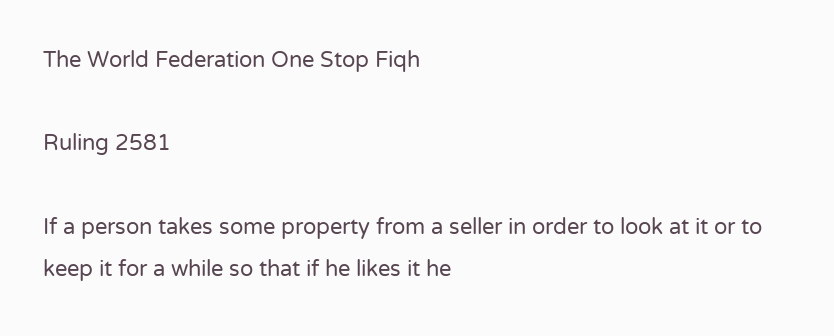The World Federation One Stop Fiqh

Ruling 2581

If a person takes some property from a seller in order to look at it or to keep it for a while so that if he likes it he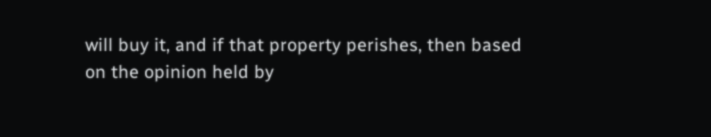will buy it, and if that property perishes, then based on the opinion held by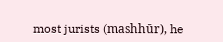most jurists (mashhūr), he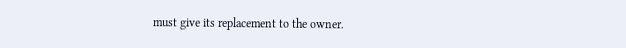must give its replacement to the owner.